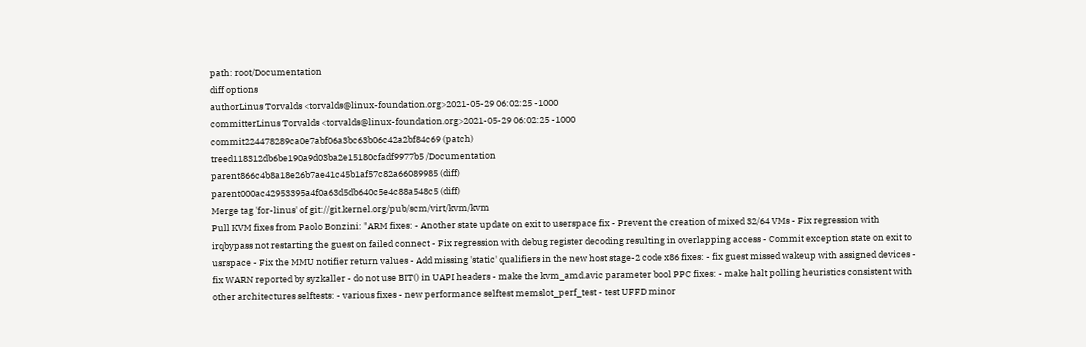path: root/Documentation
diff options
authorLinus Torvalds <torvalds@linux-foundation.org>2021-05-29 06:02:25 -1000
committerLinus Torvalds <torvalds@linux-foundation.org>2021-05-29 06:02:25 -1000
commit224478289ca0e7abf06a3bc63b06c42a2bf84c69 (patch)
treed118312db6be190a9d03ba2e15180cfadf9977b5 /Documentation
parent866c4b8a18e26b7ae41c45b1af57c82a66089985 (diff)
parent000ac42953395a4f0a63d5db640c5e4c88a548c5 (diff)
Merge tag 'for-linus' of git://git.kernel.org/pub/scm/virt/kvm/kvm
Pull KVM fixes from Paolo Bonzini: "ARM fixes: - Another state update on exit to userspace fix - Prevent the creation of mixed 32/64 VMs - Fix regression with irqbypass not restarting the guest on failed connect - Fix regression with debug register decoding resulting in overlapping access - Commit exception state on exit to usrspace - Fix the MMU notifier return values - Add missing 'static' qualifiers in the new host stage-2 code x86 fixes: - fix guest missed wakeup with assigned devices - fix WARN reported by syzkaller - do not use BIT() in UAPI headers - make the kvm_amd.avic parameter bool PPC fixes: - make halt polling heuristics consistent with other architectures selftests: - various fixes - new performance selftest memslot_perf_test - test UFFD minor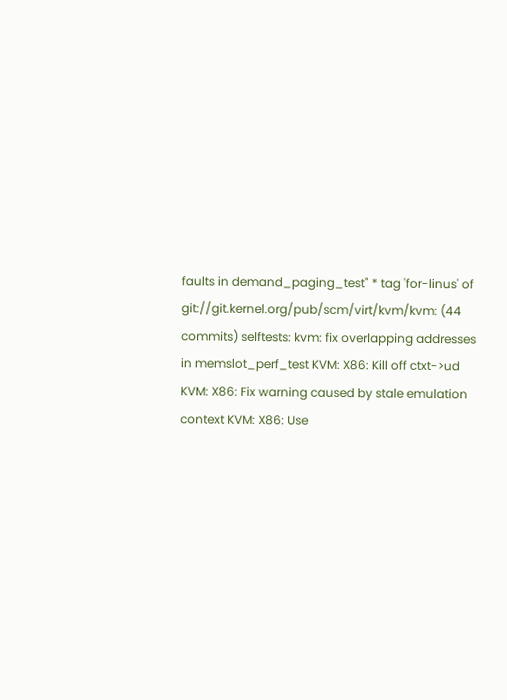faults in demand_paging_test" * tag 'for-linus' of git://git.kernel.org/pub/scm/virt/kvm/kvm: (44 commits) selftests: kvm: fix overlapping addresses in memslot_perf_test KVM: X86: Kill off ctxt->ud KVM: X86: Fix warning caused by stale emulation context KVM: X86: Use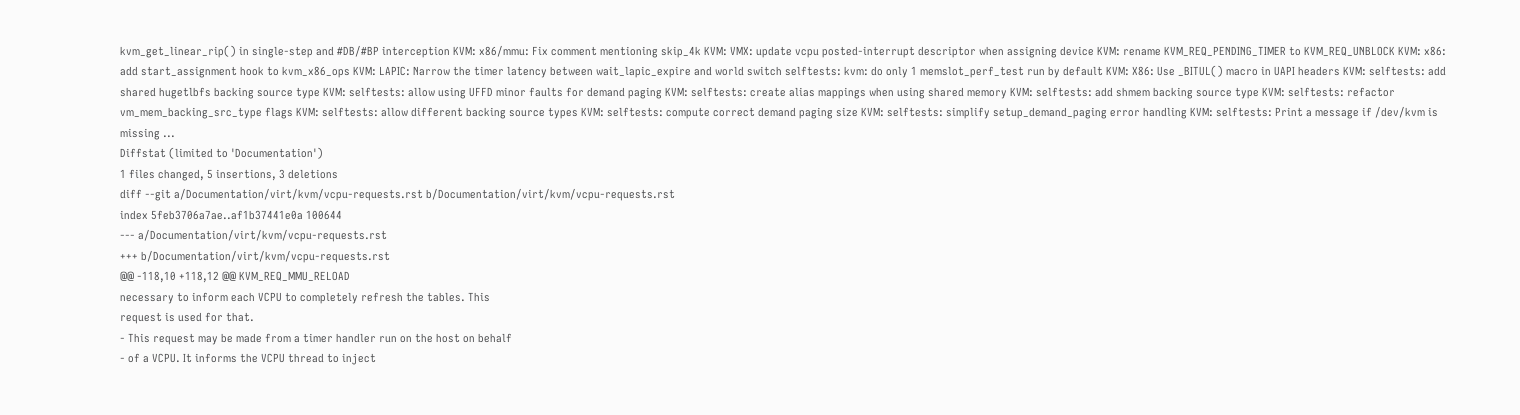kvm_get_linear_rip() in single-step and #DB/#BP interception KVM: x86/mmu: Fix comment mentioning skip_4k KVM: VMX: update vcpu posted-interrupt descriptor when assigning device KVM: rename KVM_REQ_PENDING_TIMER to KVM_REQ_UNBLOCK KVM: x86: add start_assignment hook to kvm_x86_ops KVM: LAPIC: Narrow the timer latency between wait_lapic_expire and world switch selftests: kvm: do only 1 memslot_perf_test run by default KVM: X86: Use _BITUL() macro in UAPI headers KVM: selftests: add shared hugetlbfs backing source type KVM: selftests: allow using UFFD minor faults for demand paging KVM: selftests: create alias mappings when using shared memory KVM: selftests: add shmem backing source type KVM: selftests: refactor vm_mem_backing_src_type flags KVM: selftests: allow different backing source types KVM: selftests: compute correct demand paging size KVM: selftests: simplify setup_demand_paging error handling KVM: selftests: Print a message if /dev/kvm is missing ...
Diffstat (limited to 'Documentation')
1 files changed, 5 insertions, 3 deletions
diff --git a/Documentation/virt/kvm/vcpu-requests.rst b/Documentation/virt/kvm/vcpu-requests.rst
index 5feb3706a7ae..af1b37441e0a 100644
--- a/Documentation/virt/kvm/vcpu-requests.rst
+++ b/Documentation/virt/kvm/vcpu-requests.rst
@@ -118,10 +118,12 @@ KVM_REQ_MMU_RELOAD
necessary to inform each VCPU to completely refresh the tables. This
request is used for that.
- This request may be made from a timer handler run on the host on behalf
- of a VCPU. It informs the VCPU thread to inject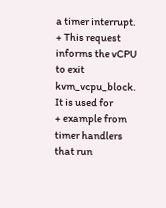a timer interrupt.
+ This request informs the vCPU to exit kvm_vcpu_block. It is used for
+ example from timer handlers that run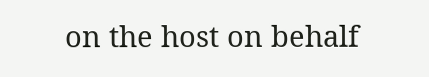on the host on behalf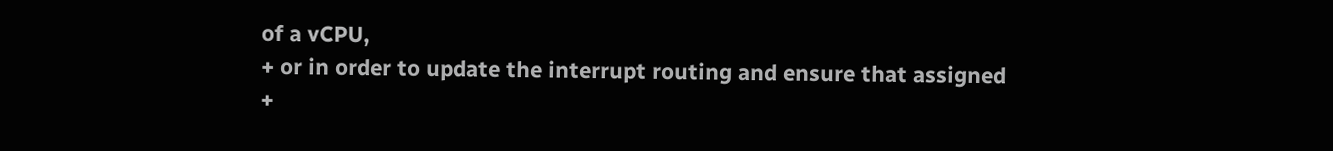of a vCPU,
+ or in order to update the interrupt routing and ensure that assigned
+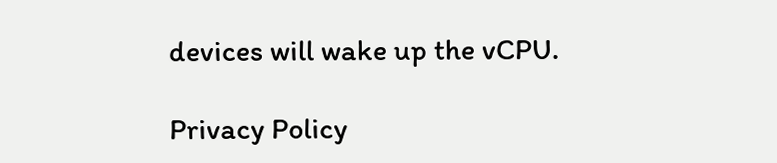devices will wake up the vCPU.

Privacy Policy